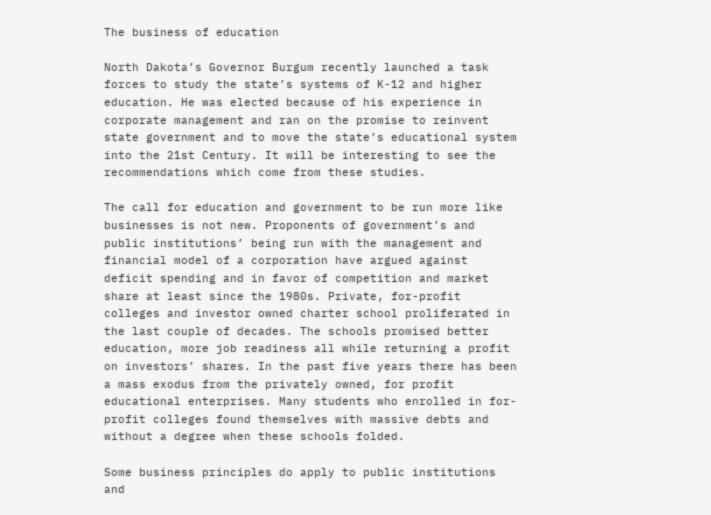The business of education

North Dakota’s Governor Burgum recently launched a task forces to study the state’s systems of K-12 and higher education. He was elected because of his experience in corporate management and ran on the promise to reinvent state government and to move the state’s educational system into the 21st Century. It will be interesting to see the recommendations which come from these studies.

The call for education and government to be run more like businesses is not new. Proponents of government’s and public institutions’ being run with the management and financial model of a corporation have argued against deficit spending and in favor of competition and market share at least since the 1980s. Private, for-profit colleges and investor owned charter school proliferated in the last couple of decades. The schools promised better education, more job readiness all while returning a profit on investors’ shares. In the past five years there has been a mass exodus from the privately owned, for profit educational enterprises. Many students who enrolled in for-profit colleges found themselves with massive debts and without a degree when these schools folded.

Some business principles do apply to public institutions and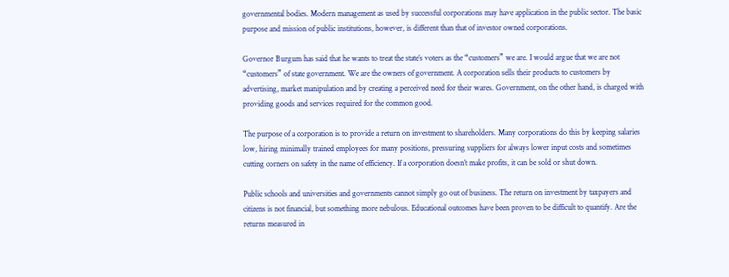governmental bodies. Modern management as used by successful corporations may have application in the public sector. The basic purpose and mission of public institutions, however, is different than that of investor owned corporations.

Governor Burgum has said that he wants to treat the state’s voters as the “customers” we are. I would argue that we are not “customers” of state government. We are the owners of government. A corporation sells their products to customers by advertising, market manipulation and by creating a perceived need for their wares. Government, on the other hand, is charged with providing goods and services required for the common good.

The purpose of a corporation is to provide a return on investment to shareholders. Many corporations do this by keeping salaries low, hiring minimally trained employees for many positions, pressuring suppliers for always lower input costs and sometimes cutting corners on safety in the name of efficiency. If a corporation doesn’t make profits, it can be sold or shut down.

Public schools and universities and governments cannot simply go out of business. The return on investment by taxpayers and citizens is not financial, but something more nebulous. Educational outcomes have been proven to be difficult to quantify. Are the returns measured in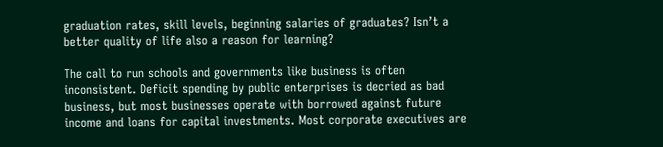graduation rates, skill levels, beginning salaries of graduates? Isn’t a better quality of life also a reason for learning?

The call to run schools and governments like business is often inconsistent. Deficit spending by public enterprises is decried as bad business, but most businesses operate with borrowed against future income and loans for capital investments. Most corporate executives are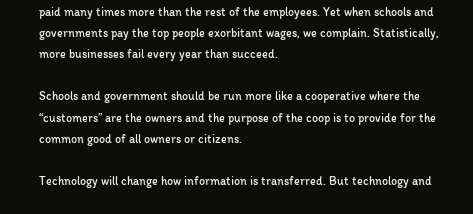paid many times more than the rest of the employees. Yet when schools and governments pay the top people exorbitant wages, we complain. Statistically, more businesses fail every year than succeed.

Schools and government should be run more like a cooperative where the “customers” are the owners and the purpose of the coop is to provide for the common good of all owners or citizens.

Technology will change how information is transferred. But technology and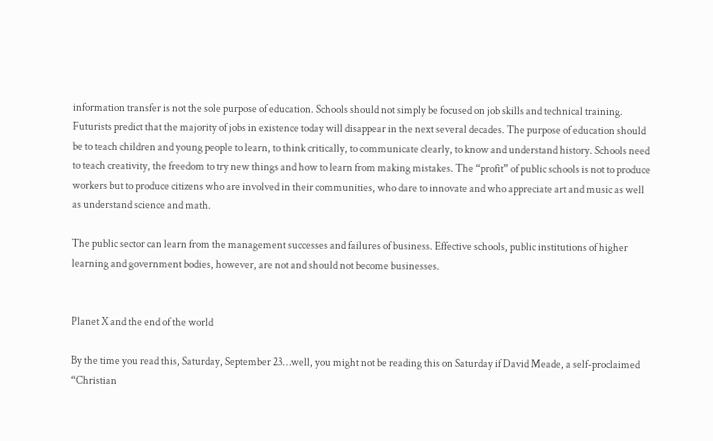information transfer is not the sole purpose of education. Schools should not simply be focused on job skills and technical training. Futurists predict that the majority of jobs in existence today will disappear in the next several decades. The purpose of education should be to teach children and young people to learn, to think critically, to communicate clearly, to know and understand history. Schools need to teach creativity, the freedom to try new things and how to learn from making mistakes. The “profit” of public schools is not to produce workers but to produce citizens who are involved in their communities, who dare to innovate and who appreciate art and music as well as understand science and math.

The public sector can learn from the management successes and failures of business. Effective schools, public institutions of higher learning and government bodies, however, are not and should not become businesses.


Planet X and the end of the world

By the time you read this, Saturday, September 23…well, you might not be reading this on Saturday if David Meade, a self-proclaimed “Christian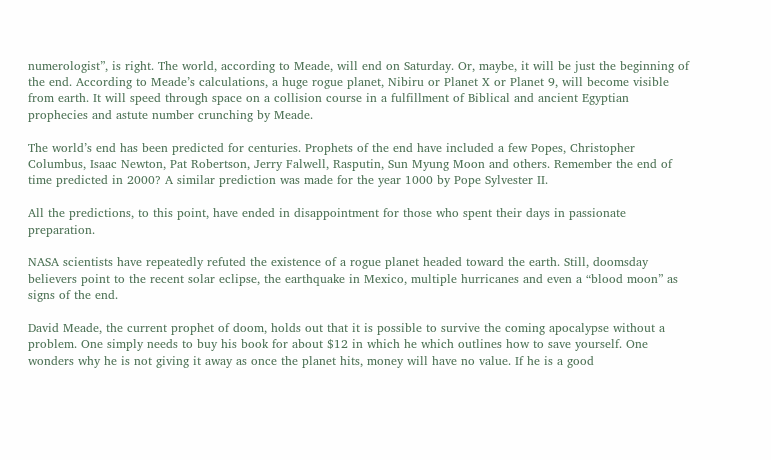numerologist”, is right. The world, according to Meade, will end on Saturday. Or, maybe, it will be just the beginning of the end. According to Meade’s calculations, a huge rogue planet, Nibiru or Planet X or Planet 9, will become visible from earth. It will speed through space on a collision course in a fulfillment of Biblical and ancient Egyptian prophecies and astute number crunching by Meade.

The world’s end has been predicted for centuries. Prophets of the end have included a few Popes, Christopher Columbus, Isaac Newton, Pat Robertson, Jerry Falwell, Rasputin, Sun Myung Moon and others. Remember the end of time predicted in 2000? A similar prediction was made for the year 1000 by Pope Sylvester II.

All the predictions, to this point, have ended in disappointment for those who spent their days in passionate preparation.

NASA scientists have repeatedly refuted the existence of a rogue planet headed toward the earth. Still, doomsday believers point to the recent solar eclipse, the earthquake in Mexico, multiple hurricanes and even a “blood moon” as signs of the end.

David Meade, the current prophet of doom, holds out that it is possible to survive the coming apocalypse without a problem. One simply needs to buy his book for about $12 in which he which outlines how to save yourself. One wonders why he is not giving it away as once the planet hits, money will have no value. If he is a good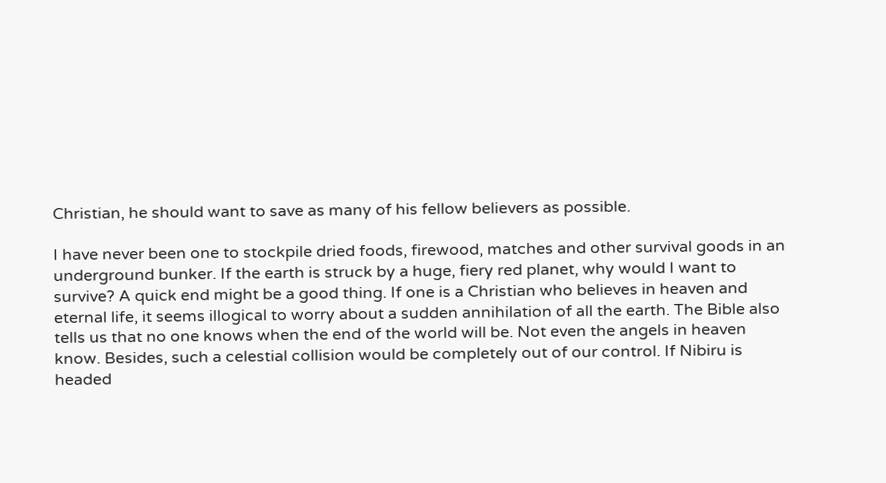Christian, he should want to save as many of his fellow believers as possible.

I have never been one to stockpile dried foods, firewood, matches and other survival goods in an underground bunker. If the earth is struck by a huge, fiery red planet, why would I want to survive? A quick end might be a good thing. If one is a Christian who believes in heaven and eternal life, it seems illogical to worry about a sudden annihilation of all the earth. The Bible also tells us that no one knows when the end of the world will be. Not even the angels in heaven know. Besides, such a celestial collision would be completely out of our control. If Nibiru is headed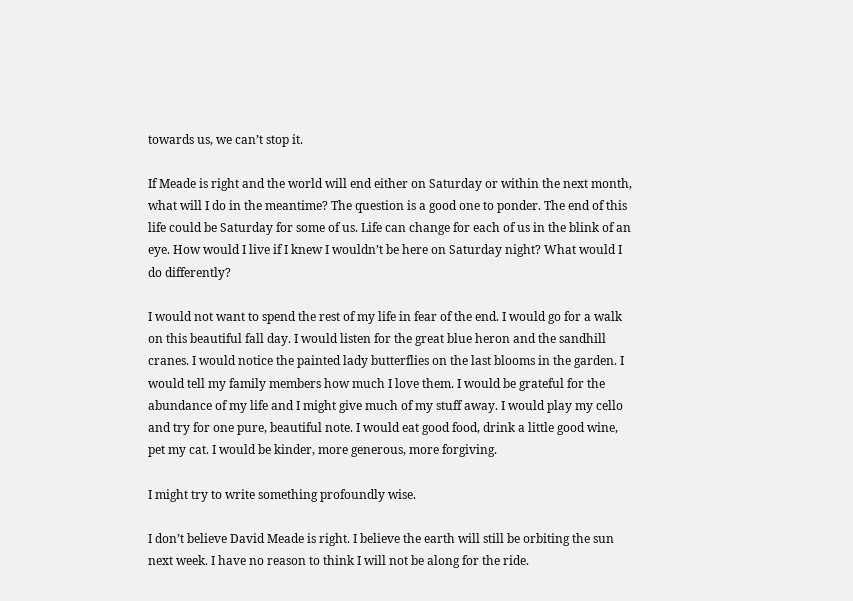towards us, we can’t stop it.

If Meade is right and the world will end either on Saturday or within the next month, what will I do in the meantime? The question is a good one to ponder. The end of this life could be Saturday for some of us. Life can change for each of us in the blink of an eye. How would I live if I knew I wouldn’t be here on Saturday night? What would I do differently?

I would not want to spend the rest of my life in fear of the end. I would go for a walk on this beautiful fall day. I would listen for the great blue heron and the sandhill cranes. I would notice the painted lady butterflies on the last blooms in the garden. I would tell my family members how much I love them. I would be grateful for the abundance of my life and I might give much of my stuff away. I would play my cello and try for one pure, beautiful note. I would eat good food, drink a little good wine, pet my cat. I would be kinder, more generous, more forgiving.

I might try to write something profoundly wise.

I don’t believe David Meade is right. I believe the earth will still be orbiting the sun next week. I have no reason to think I will not be along for the ride.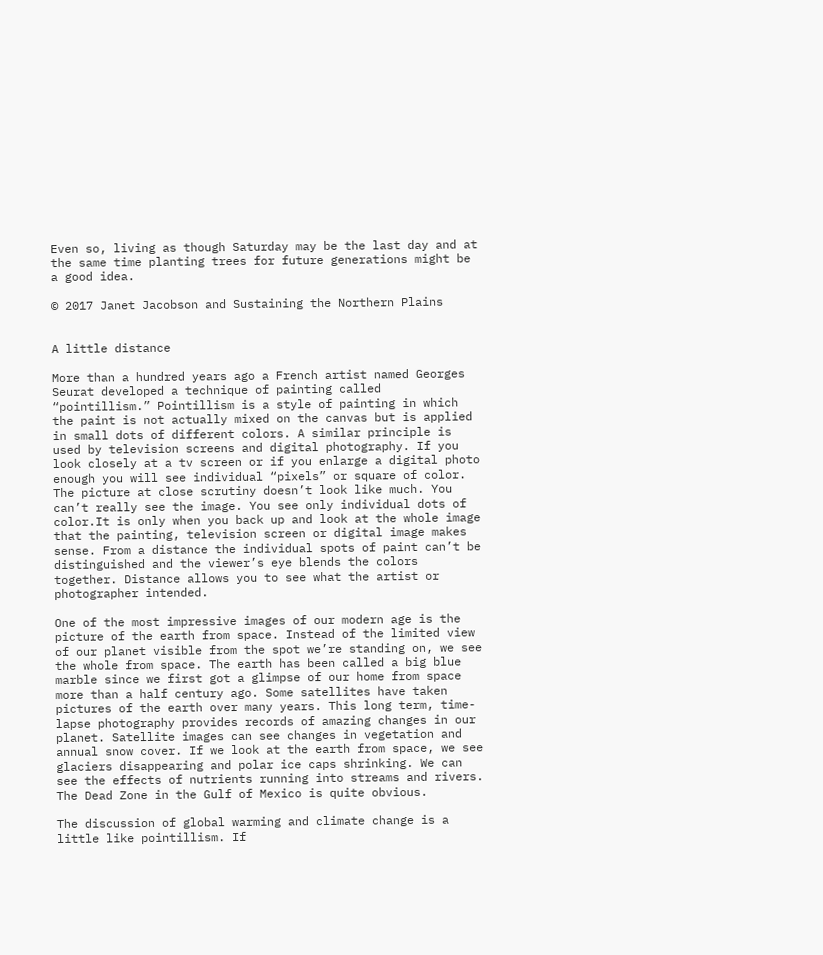Even so, living as though Saturday may be the last day and at the same time planting trees for future generations might be a good idea.

© 2017 Janet Jacobson and Sustaining the Northern Plains


A little distance

More than a hundred years ago a French artist named Georges Seurat developed a technique of painting called “pointillism.” Pointillism is a style of painting in which the paint is not actually mixed on the canvas but is applied in small dots of different colors. A similar principle is used by television screens and digital photography. If you look closely at a tv screen or if you enlarge a digital photo enough you will see individual “pixels” or square of color. The picture at close scrutiny doesn’t look like much. You can’t really see the image. You see only individual dots of color.It is only when you back up and look at the whole image that the painting, television screen or digital image makes sense. From a distance the individual spots of paint can’t be distinguished and the viewer’s eye blends the colors together. Distance allows you to see what the artist or photographer intended.

One of the most impressive images of our modern age is the picture of the earth from space. Instead of the limited view of our planet visible from the spot we’re standing on, we see the whole from space. The earth has been called a big blue marble since we first got a glimpse of our home from space more than a half century ago. Some satellites have taken pictures of the earth over many years. This long term, time-lapse photography provides records of amazing changes in our planet. Satellite images can see changes in vegetation and annual snow cover. If we look at the earth from space, we see glaciers disappearing and polar ice caps shrinking. We can see the effects of nutrients running into streams and rivers. The Dead Zone in the Gulf of Mexico is quite obvious.

The discussion of global warming and climate change is a little like pointillism. If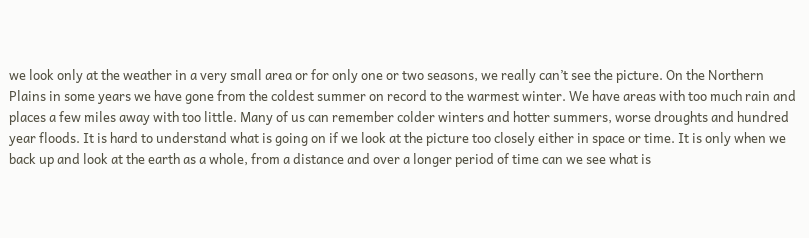we look only at the weather in a very small area or for only one or two seasons, we really can’t see the picture. On the Northern Plains in some years we have gone from the coldest summer on record to the warmest winter. We have areas with too much rain and places a few miles away with too little. Many of us can remember colder winters and hotter summers, worse droughts and hundred year floods. It is hard to understand what is going on if we look at the picture too closely either in space or time. It is only when we back up and look at the earth as a whole, from a distance and over a longer period of time can we see what is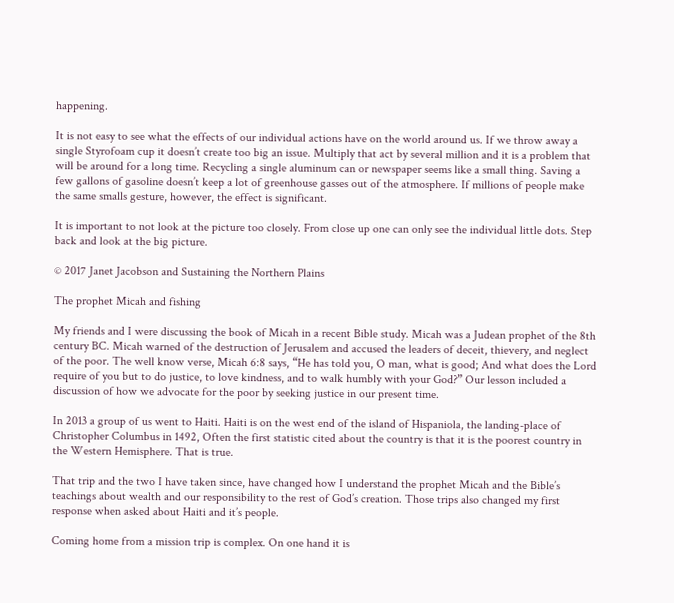happening.

It is not easy to see what the effects of our individual actions have on the world around us. If we throw away a single Styrofoam cup it doesn’t create too big an issue. Multiply that act by several million and it is a problem that will be around for a long time. Recycling a single aluminum can or newspaper seems like a small thing. Saving a few gallons of gasoline doesn’t keep a lot of greenhouse gasses out of the atmosphere. If millions of people make the same smalls gesture, however, the effect is significant.

It is important to not look at the picture too closely. From close up one can only see the individual little dots. Step back and look at the big picture.

© 2017 Janet Jacobson and Sustaining the Northern Plains

The prophet Micah and fishing

My friends and I were discussing the book of Micah in a recent Bible study. Micah was a Judean prophet of the 8th century BC. Micah warned of the destruction of Jerusalem and accused the leaders of deceit, thievery, and neglect of the poor. The well know verse, Micah 6:8 says, “He has told you, O man, what is good; And what does the Lord require of you but to do justice, to love kindness, and to walk humbly with your God?” Our lesson included a discussion of how we advocate for the poor by seeking justice in our present time.

In 2013 a group of us went to Haiti. Haiti is on the west end of the island of Hispaniola, the landing-place of Christopher Columbus in 1492, Often the first statistic cited about the country is that it is the poorest country in the Western Hemisphere. That is true.

That trip and the two I have taken since, have changed how I understand the prophet Micah and the Bible’s teachings about wealth and our responsibility to the rest of God’s creation. Those trips also changed my first response when asked about Haiti and it’s people.

Coming home from a mission trip is complex. On one hand it is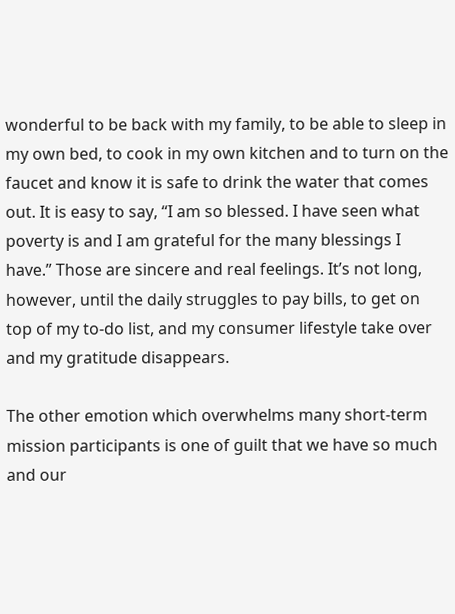wonderful to be back with my family, to be able to sleep in my own bed, to cook in my own kitchen and to turn on the faucet and know it is safe to drink the water that comes out. It is easy to say, “I am so blessed. I have seen what poverty is and I am grateful for the many blessings I have.” Those are sincere and real feelings. It’s not long, however, until the daily struggles to pay bills, to get on top of my to-do list, and my consumer lifestyle take over and my gratitude disappears.

The other emotion which overwhelms many short-term mission participants is one of guilt that we have so much and our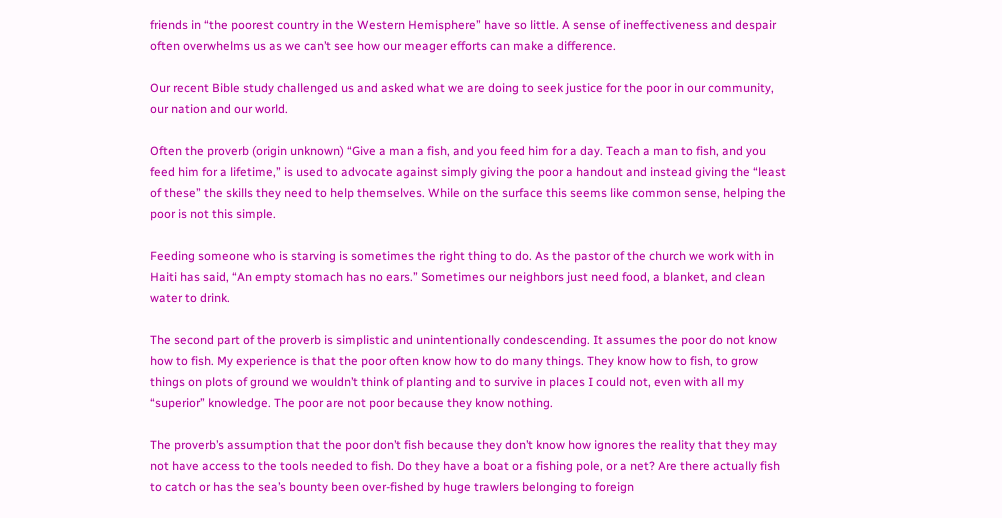friends in “the poorest country in the Western Hemisphere” have so little. A sense of ineffectiveness and despair often overwhelms us as we can’t see how our meager efforts can make a difference.

Our recent Bible study challenged us and asked what we are doing to seek justice for the poor in our community, our nation and our world.

Often the proverb (origin unknown) “Give a man a fish, and you feed him for a day. Teach a man to fish, and you feed him for a lifetime,” is used to advocate against simply giving the poor a handout and instead giving the “least of these” the skills they need to help themselves. While on the surface this seems like common sense, helping the poor is not this simple.

Feeding someone who is starving is sometimes the right thing to do. As the pastor of the church we work with in Haiti has said, “An empty stomach has no ears.” Sometimes our neighbors just need food, a blanket, and clean water to drink.

The second part of the proverb is simplistic and unintentionally condescending. It assumes the poor do not know how to fish. My experience is that the poor often know how to do many things. They know how to fish, to grow things on plots of ground we wouldn’t think of planting and to survive in places I could not, even with all my “superior” knowledge. The poor are not poor because they know nothing.

The proverb’s assumption that the poor don’t fish because they don’t know how ignores the reality that they may not have access to the tools needed to fish. Do they have a boat or a fishing pole, or a net? Are there actually fish to catch or has the sea’s bounty been over-fished by huge trawlers belonging to foreign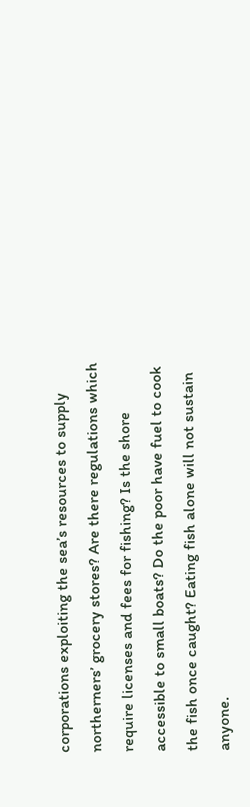corporations exploiting the sea’s resources to supply northerners’ grocery stores? Are there regulations which require licenses and fees for fishing? Is the shore accessible to small boats? Do the poor have fuel to cook the fish once caught? Eating fish alone will not sustain anyone.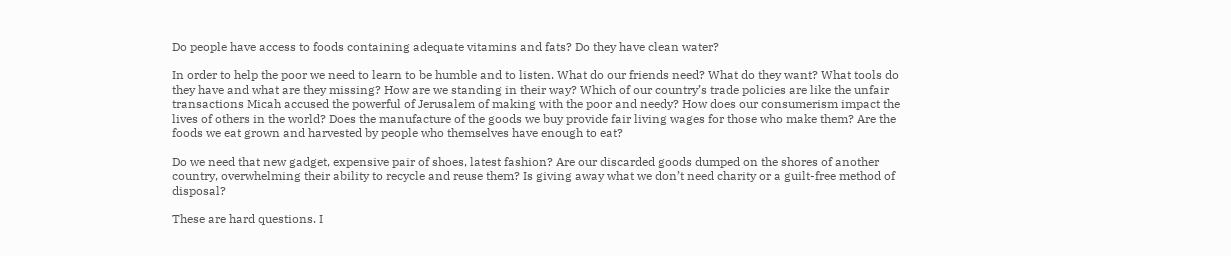Do people have access to foods containing adequate vitamins and fats? Do they have clean water?

In order to help the poor we need to learn to be humble and to listen. What do our friends need? What do they want? What tools do they have and what are they missing? How are we standing in their way? Which of our country’s trade policies are like the unfair transactions Micah accused the powerful of Jerusalem of making with the poor and needy? How does our consumerism impact the lives of others in the world? Does the manufacture of the goods we buy provide fair living wages for those who make them? Are the foods we eat grown and harvested by people who themselves have enough to eat?

Do we need that new gadget, expensive pair of shoes, latest fashion? Are our discarded goods dumped on the shores of another country, overwhelming their ability to recycle and reuse them? Is giving away what we don’t need charity or a guilt-free method of disposal?

These are hard questions. I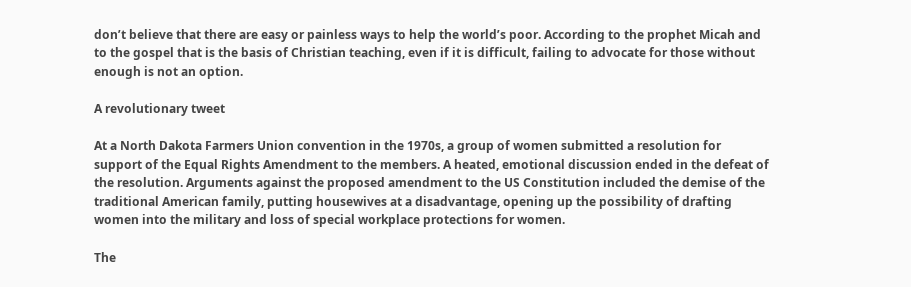don’t believe that there are easy or painless ways to help the world’s poor. According to the prophet Micah and to the gospel that is the basis of Christian teaching, even if it is difficult, failing to advocate for those without enough is not an option.

A revolutionary tweet

At a North Dakota Farmers Union convention in the 1970s, a group of women submitted a resolution for support of the Equal Rights Amendment to the members. A heated, emotional discussion ended in the defeat of the resolution. Arguments against the proposed amendment to the US Constitution included the demise of the traditional American family, putting housewives at a disadvantage, opening up the possibility of drafting women into the military and loss of special workplace protections for women.

The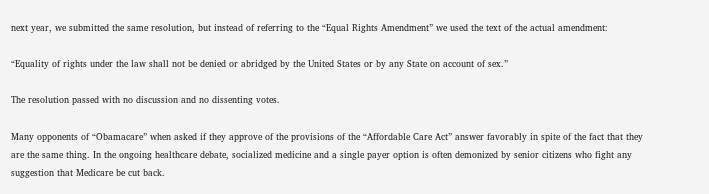next year, we submitted the same resolution, but instead of referring to the “Equal Rights Amendment” we used the text of the actual amendment:

“Equality of rights under the law shall not be denied or abridged by the United States or by any State on account of sex.”

The resolution passed with no discussion and no dissenting votes.

Many opponents of “Obamacare” when asked if they approve of the provisions of the “Affordable Care Act” answer favorably in spite of the fact that they are the same thing. In the ongoing healthcare debate, socialized medicine and a single payer option is often demonized by senior citizens who fight any suggestion that Medicare be cut back.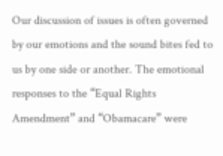Our discussion of issues is often governed by our emotions and the sound bites fed to us by one side or another. The emotional responses to the “Equal Rights Amendment” and “Obamacare” were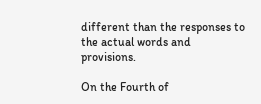different than the responses to the actual words and provisions.

On the Fourth of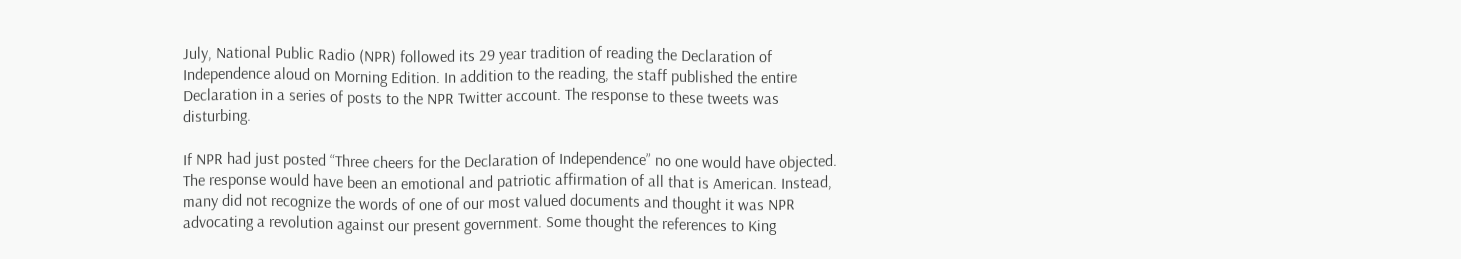July, National Public Radio (NPR) followed its 29 year tradition of reading the Declaration of Independence aloud on Morning Edition. In addition to the reading, the staff published the entire Declaration in a series of posts to the NPR Twitter account. The response to these tweets was disturbing.

If NPR had just posted “Three cheers for the Declaration of Independence” no one would have objected. The response would have been an emotional and patriotic affirmation of all that is American. Instead, many did not recognize the words of one of our most valued documents and thought it was NPR advocating a revolution against our present government. Some thought the references to King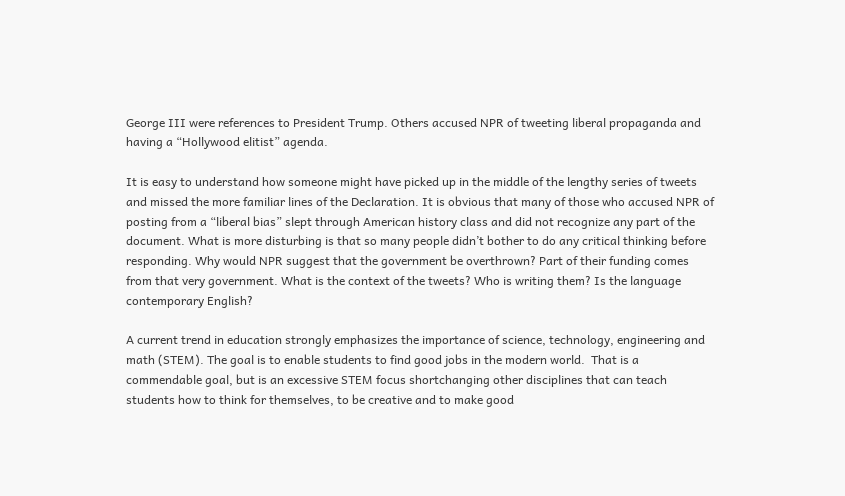George III were references to President Trump. Others accused NPR of tweeting liberal propaganda and having a “Hollywood elitist” agenda.

It is easy to understand how someone might have picked up in the middle of the lengthy series of tweets and missed the more familiar lines of the Declaration. It is obvious that many of those who accused NPR of posting from a “liberal bias” slept through American history class and did not recognize any part of the document. What is more disturbing is that so many people didn’t bother to do any critical thinking before responding. Why would NPR suggest that the government be overthrown? Part of their funding comes from that very government. What is the context of the tweets? Who is writing them? Is the language contemporary English?

A current trend in education strongly emphasizes the importance of science, technology, engineering and math (STEM). The goal is to enable students to find good jobs in the modern world.  That is a commendable goal, but is an excessive STEM focus shortchanging other disciplines that can teach students how to think for themselves, to be creative and to make good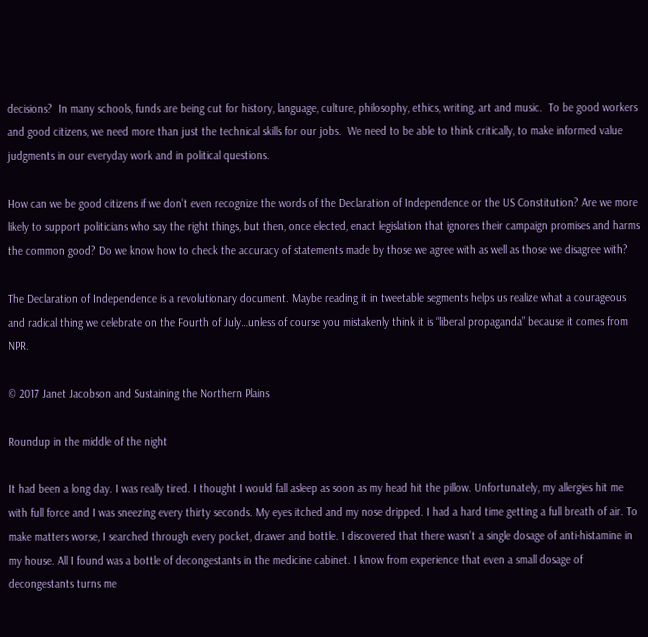decisions?  In many schools, funds are being cut for history, language, culture, philosophy, ethics, writing, art and music.  To be good workers and good citizens, we need more than just the technical skills for our jobs.  We need to be able to think critically, to make informed value judgments in our everyday work and in political questions.

How can we be good citizens if we don’t even recognize the words of the Declaration of Independence or the US Constitution? Are we more likely to support politicians who say the right things, but then, once elected, enact legislation that ignores their campaign promises and harms the common good? Do we know how to check the accuracy of statements made by those we agree with as well as those we disagree with?

The Declaration of Independence is a revolutionary document. Maybe reading it in tweetable segments helps us realize what a courageous and radical thing we celebrate on the Fourth of July…unless of course you mistakenly think it is “liberal propaganda” because it comes from NPR.

© 2017 Janet Jacobson and Sustaining the Northern Plains

Roundup in the middle of the night

It had been a long day. I was really tired. I thought I would fall asleep as soon as my head hit the pillow. Unfortunately, my allergies hit me with full force and I was sneezing every thirty seconds. My eyes itched and my nose dripped. I had a hard time getting a full breath of air. To make matters worse, I searched through every pocket, drawer and bottle. I discovered that there wasn’t a single dosage of anti-histamine in my house. All I found was a bottle of decongestants in the medicine cabinet. I know from experience that even a small dosage of decongestants turns me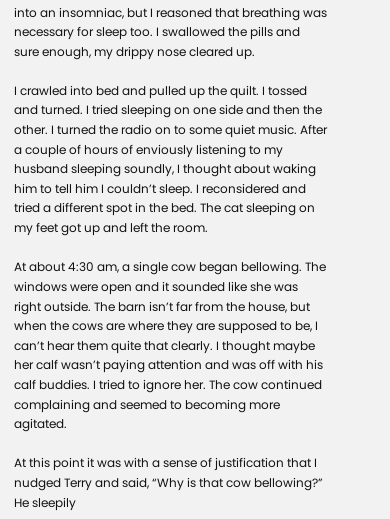into an insomniac, but I reasoned that breathing was necessary for sleep too. I swallowed the pills and sure enough, my drippy nose cleared up.

I crawled into bed and pulled up the quilt. I tossed and turned. I tried sleeping on one side and then the other. I turned the radio on to some quiet music. After a couple of hours of enviously listening to my husband sleeping soundly, I thought about waking him to tell him I couldn’t sleep. I reconsidered and tried a different spot in the bed. The cat sleeping on my feet got up and left the room.

At about 4:30 am, a single cow began bellowing. The windows were open and it sounded like she was right outside. The barn isn’t far from the house, but when the cows are where they are supposed to be, I can’t hear them quite that clearly. I thought maybe her calf wasn’t paying attention and was off with his calf buddies. I tried to ignore her. The cow continued complaining and seemed to becoming more agitated.

At this point it was with a sense of justification that I nudged Terry and said, “Why is that cow bellowing?” He sleepily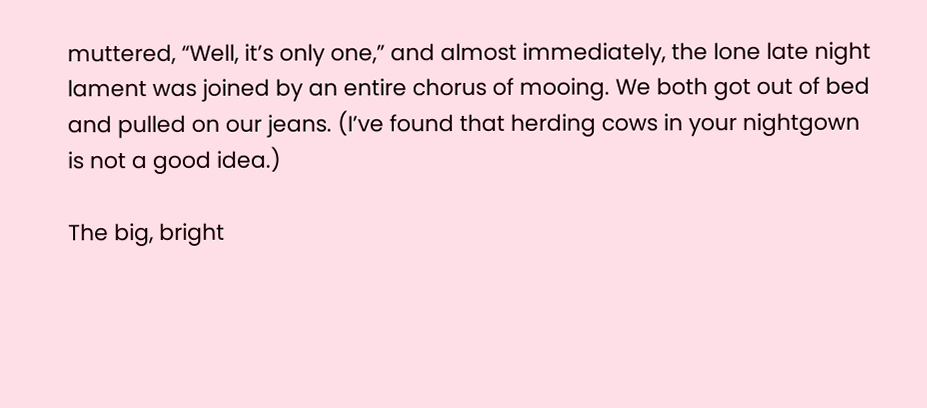muttered, “Well, it’s only one,” and almost immediately, the lone late night lament was joined by an entire chorus of mooing. We both got out of bed and pulled on our jeans. (I’ve found that herding cows in your nightgown is not a good idea.)

The big, bright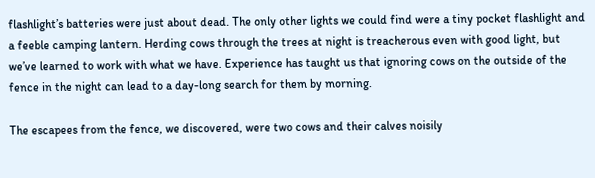flashlight’s batteries were just about dead. The only other lights we could find were a tiny pocket flashlight and a feeble camping lantern. Herding cows through the trees at night is treacherous even with good light, but we’ve learned to work with what we have. Experience has taught us that ignoring cows on the outside of the fence in the night can lead to a day-long search for them by morning.

The escapees from the fence, we discovered, were two cows and their calves noisily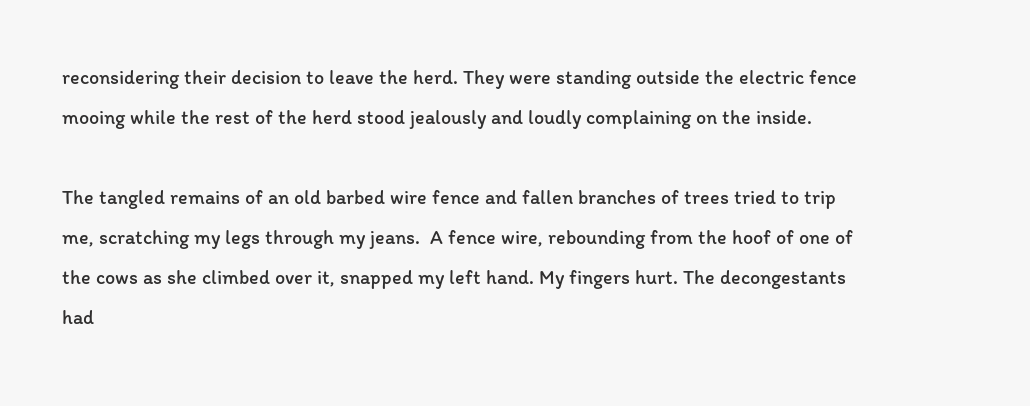reconsidering their decision to leave the herd. They were standing outside the electric fence mooing while the rest of the herd stood jealously and loudly complaining on the inside.

The tangled remains of an old barbed wire fence and fallen branches of trees tried to trip me, scratching my legs through my jeans.  A fence wire, rebounding from the hoof of one of the cows as she climbed over it, snapped my left hand. My fingers hurt. The decongestants had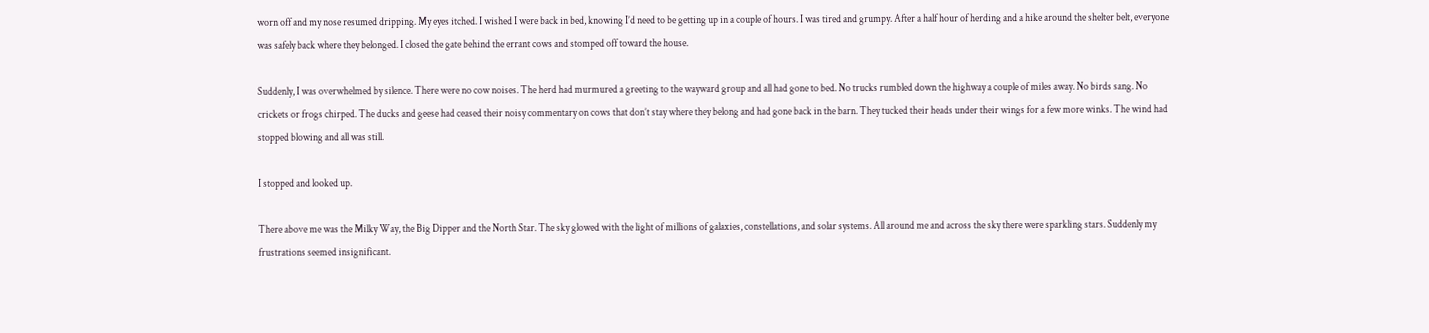worn off and my nose resumed dripping. My eyes itched. I wished I were back in bed, knowing I’d need to be getting up in a couple of hours. I was tired and grumpy. After a half hour of herding and a hike around the shelter belt, everyone was safely back where they belonged. I closed the gate behind the errant cows and stomped off toward the house.

Suddenly, I was overwhelmed by silence. There were no cow noises. The herd had murmured a greeting to the wayward group and all had gone to bed. No trucks rumbled down the highway a couple of miles away. No birds sang. No crickets or frogs chirped. The ducks and geese had ceased their noisy commentary on cows that don’t stay where they belong and had gone back in the barn. They tucked their heads under their wings for a few more winks. The wind had stopped blowing and all was still.

I stopped and looked up.

There above me was the Milky Way, the Big Dipper and the North Star. The sky glowed with the light of millions of galaxies, constellations, and solar systems. All around me and across the sky there were sparkling stars. Suddenly my frustrations seemed insignificant.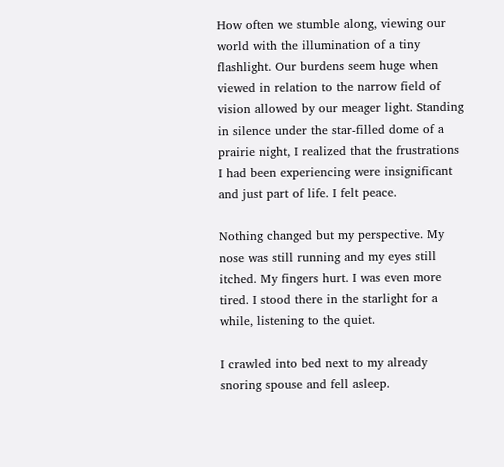How often we stumble along, viewing our world with the illumination of a tiny flashlight. Our burdens seem huge when viewed in relation to the narrow field of vision allowed by our meager light. Standing in silence under the star-filled dome of a prairie night, I realized that the frustrations I had been experiencing were insignificant and just part of life. I felt peace.

Nothing changed but my perspective. My nose was still running and my eyes still itched. My fingers hurt. I was even more tired. I stood there in the starlight for a while, listening to the quiet.

I crawled into bed next to my already snoring spouse and fell asleep.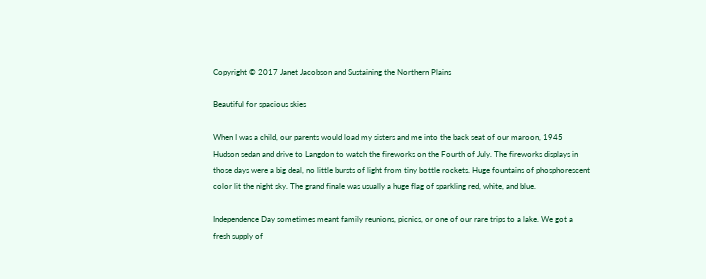Copyright © 2017 Janet Jacobson and Sustaining the Northern Plains

Beautiful for spacious skies

When I was a child, our parents would load my sisters and me into the back seat of our maroon, 1945 Hudson sedan and drive to Langdon to watch the fireworks on the Fourth of July. The fireworks displays in those days were a big deal, no little bursts of light from tiny bottle rockets. Huge fountains of phosphorescent color lit the night sky. The grand finale was usually a huge flag of sparkling red, white, and blue.

Independence Day sometimes meant family reunions, picnics, or one of our rare trips to a lake. We got a fresh supply of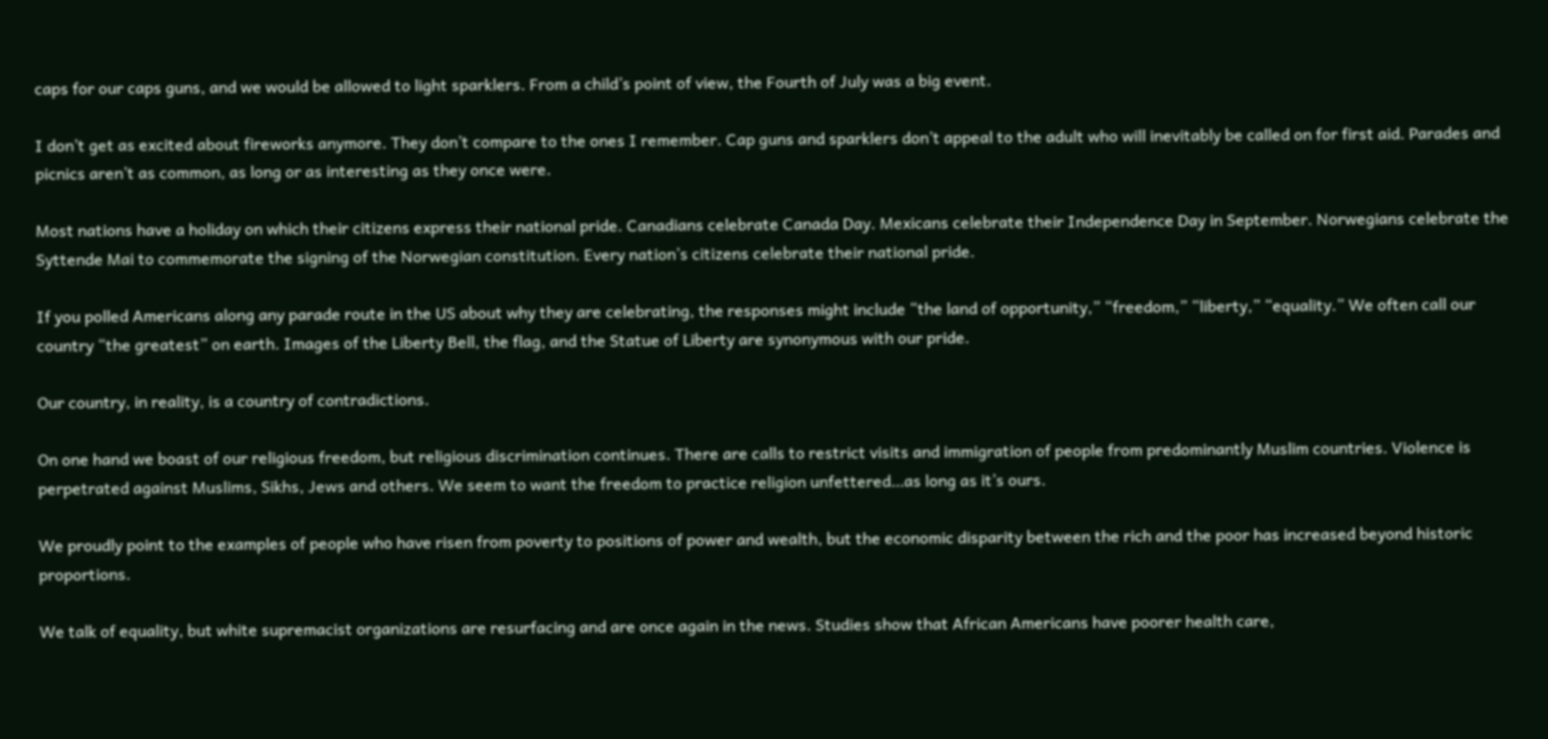caps for our caps guns, and we would be allowed to light sparklers. From a child’s point of view, the Fourth of July was a big event.

I don’t get as excited about fireworks anymore. They don’t compare to the ones I remember. Cap guns and sparklers don’t appeal to the adult who will inevitably be called on for first aid. Parades and picnics aren’t as common, as long or as interesting as they once were.

Most nations have a holiday on which their citizens express their national pride. Canadians celebrate Canada Day. Mexicans celebrate their Independence Day in September. Norwegians celebrate the Syttende Mai to commemorate the signing of the Norwegian constitution. Every nation’s citizens celebrate their national pride.

If you polled Americans along any parade route in the US about why they are celebrating, the responses might include “the land of opportunity,” “freedom,” “liberty,” “equality.” We often call our country “the greatest” on earth. Images of the Liberty Bell, the flag, and the Statue of Liberty are synonymous with our pride.

Our country, in reality, is a country of contradictions.

On one hand we boast of our religious freedom, but religious discrimination continues. There are calls to restrict visits and immigration of people from predominantly Muslim countries. Violence is perpetrated against Muslims, Sikhs, Jews and others. We seem to want the freedom to practice religion unfettered…as long as it’s ours.

We proudly point to the examples of people who have risen from poverty to positions of power and wealth, but the economic disparity between the rich and the poor has increased beyond historic proportions.

We talk of equality, but white supremacist organizations are resurfacing and are once again in the news. Studies show that African Americans have poorer health care,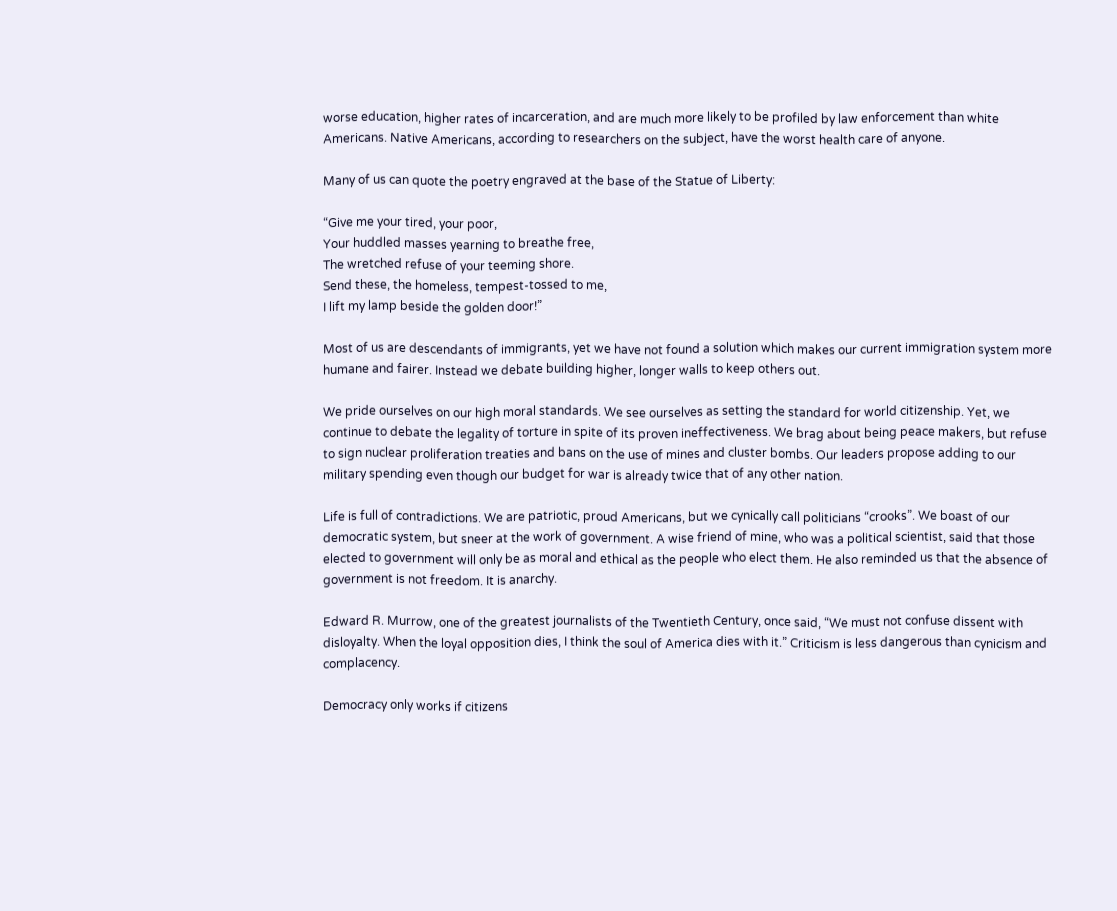worse education, higher rates of incarceration, and are much more likely to be profiled by law enforcement than white Americans. Native Americans, according to researchers on the subject, have the worst health care of anyone.

Many of us can quote the poetry engraved at the base of the Statue of Liberty:

“Give me your tired, your poor,
Your huddled masses yearning to breathe free,
The wretched refuse of your teeming shore.
Send these, the homeless, tempest-tossed to me,
I lift my lamp beside the golden door!”

Most of us are descendants of immigrants, yet we have not found a solution which makes our current immigration system more humane and fairer. Instead we debate building higher, longer walls to keep others out.

We pride ourselves on our high moral standards. We see ourselves as setting the standard for world citizenship. Yet, we continue to debate the legality of torture in spite of its proven ineffectiveness. We brag about being peace makers, but refuse to sign nuclear proliferation treaties and bans on the use of mines and cluster bombs. Our leaders propose adding to our military spending even though our budget for war is already twice that of any other nation.

Life is full of contradictions. We are patriotic, proud Americans, but we cynically call politicians “crooks”. We boast of our democratic system, but sneer at the work of government. A wise friend of mine, who was a political scientist, said that those elected to government will only be as moral and ethical as the people who elect them. He also reminded us that the absence of government is not freedom. It is anarchy.

Edward R. Murrow, one of the greatest journalists of the Twentieth Century, once said, “We must not confuse dissent with disloyalty. When the loyal opposition dies, I think the soul of America dies with it.” Criticism is less dangerous than cynicism and complacency.

Democracy only works if citizens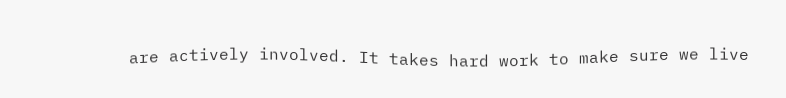are actively involved. It takes hard work to make sure we live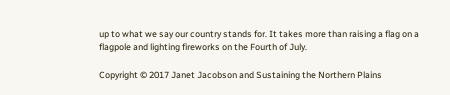up to what we say our country stands for. It takes more than raising a flag on a flagpole and lighting fireworks on the Fourth of July.

Copyright © 2017 Janet Jacobson and Sustaining the Northern Plains